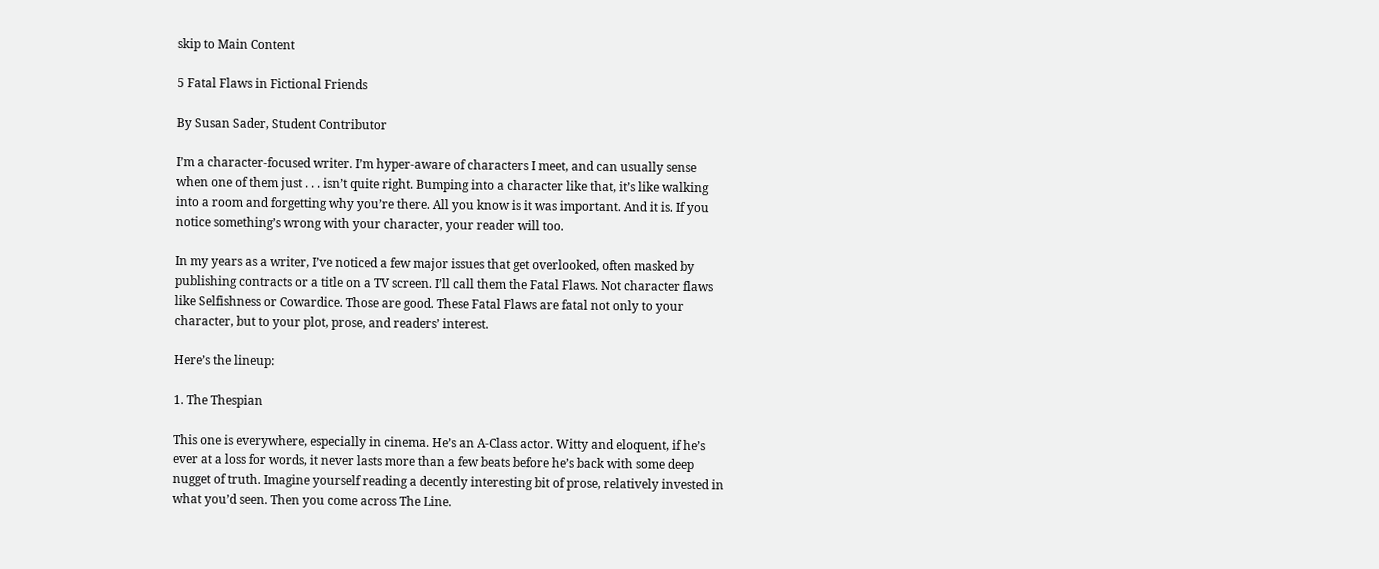skip to Main Content

5 Fatal Flaws in Fictional Friends

By Susan Sader, Student Contributor

I’m a character-focused writer. I’m hyper-aware of characters I meet, and can usually sense when one of them just . . . isn’t quite right. Bumping into a character like that, it’s like walking into a room and forgetting why you’re there. All you know is it was important. And it is. If you notice something’s wrong with your character, your reader will too.

In my years as a writer, I’ve noticed a few major issues that get overlooked, often masked by publishing contracts or a title on a TV screen. I’ll call them the Fatal Flaws. Not character flaws like Selfishness or Cowardice. Those are good. These Fatal Flaws are fatal not only to your character, but to your plot, prose, and readers’ interest.

Here’s the lineup:

1. The Thespian

This one is everywhere, especially in cinema. He’s an A-Class actor. Witty and eloquent, if he’s ever at a loss for words, it never lasts more than a few beats before he’s back with some deep nugget of truth. Imagine yourself reading a decently interesting bit of prose, relatively invested in what you’d seen. Then you come across The Line.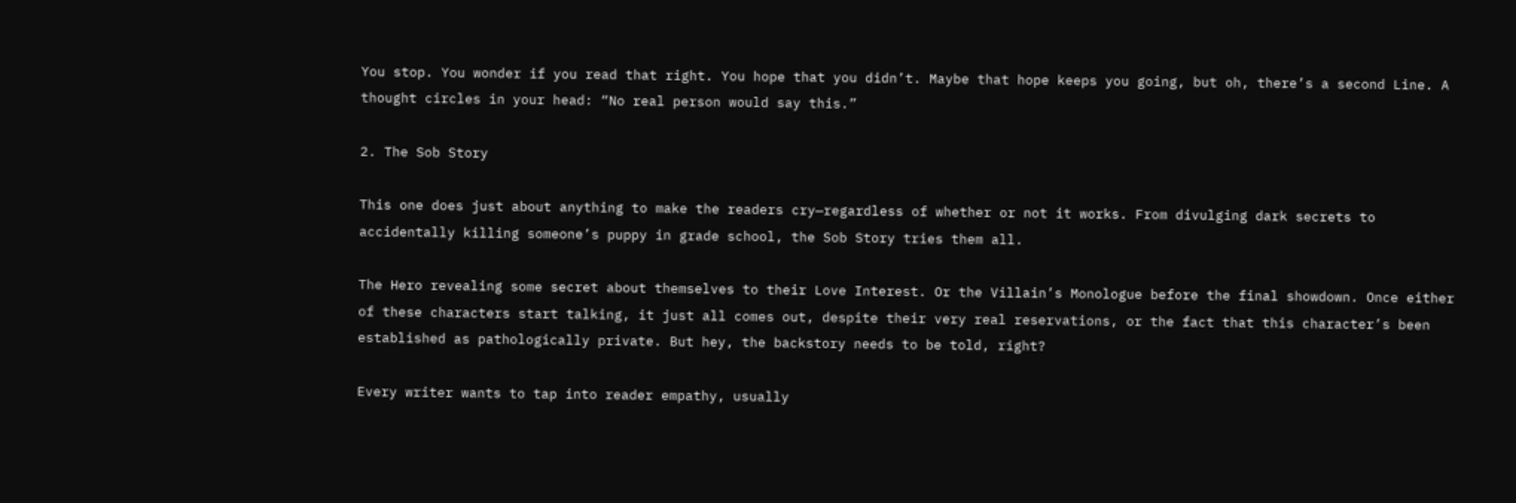You stop. You wonder if you read that right. You hope that you didn’t. Maybe that hope keeps you going, but oh, there’s a second Line. A thought circles in your head: “No real person would say this.”

2. The Sob Story

This one does just about anything to make the readers cry—regardless of whether or not it works. From divulging dark secrets to accidentally killing someone’s puppy in grade school, the Sob Story tries them all.

The Hero revealing some secret about themselves to their Love Interest. Or the Villain’s Monologue before the final showdown. Once either of these characters start talking, it just all comes out, despite their very real reservations, or the fact that this character’s been established as pathologically private. But hey, the backstory needs to be told, right?

Every writer wants to tap into reader empathy, usually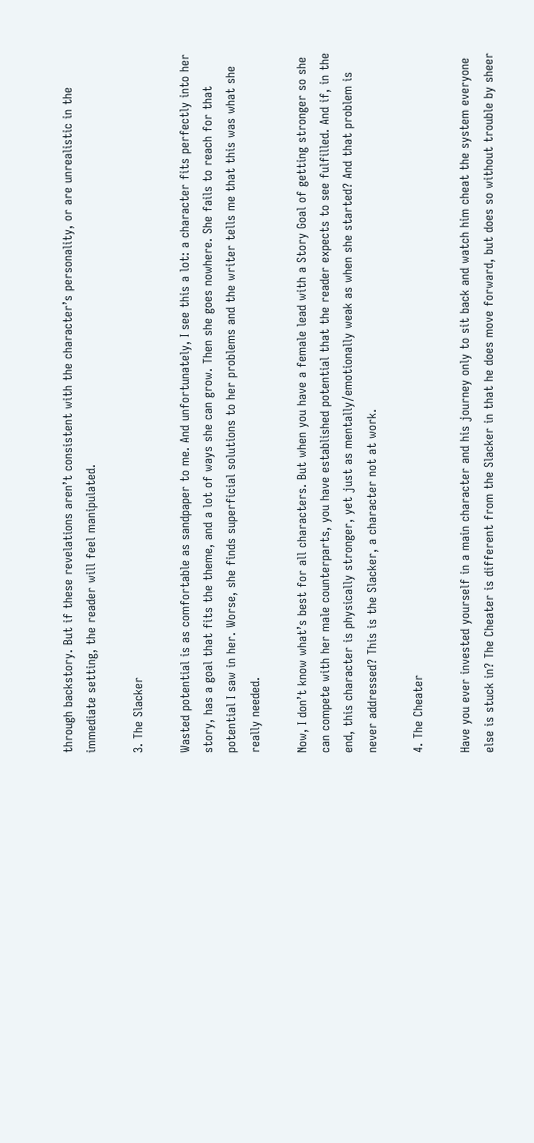through backstory. But if these revelations aren’t consistent with the character’s personality, or are unrealistic in the immediate setting, the reader will feel manipulated.

3. The Slacker

Wasted potential is as comfortable as sandpaper to me. And unfortunately, I see this a lot: a character fits perfectly into her story, has a goal that fits the theme, and a lot of ways she can grow. Then she goes nowhere. She fails to reach for that potential I saw in her. Worse, she finds superficial solutions to her problems and the writer tells me that this was what she really needed.

Now, I don’t know what’s best for all characters. But when you have a female lead with a Story Goal of getting stronger so she can compete with her male counterparts, you have established potential that the reader expects to see fulfilled. And if, in the end, this character is physically stronger, yet just as mentally/emotionally weak as when she started? And that problem is never addressed? This is the Slacker, a character not at work.

4. The Cheater

Have you ever invested yourself in a main character and his journey only to sit back and watch him cheat the system everyone else is stuck in? The Cheater is different from the Slacker in that he does move forward, but does so without trouble by sheer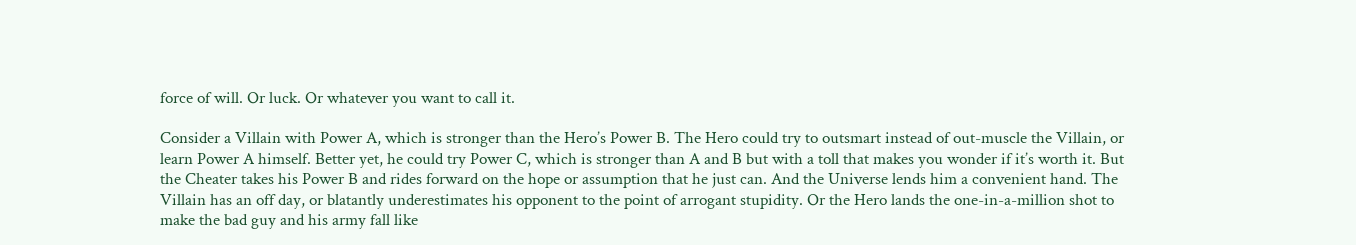force of will. Or luck. Or whatever you want to call it.

Consider a Villain with Power A, which is stronger than the Hero’s Power B. The Hero could try to outsmart instead of out-muscle the Villain, or learn Power A himself. Better yet, he could try Power C, which is stronger than A and B but with a toll that makes you wonder if it’s worth it. But the Cheater takes his Power B and rides forward on the hope or assumption that he just can. And the Universe lends him a convenient hand. The Villain has an off day, or blatantly underestimates his opponent to the point of arrogant stupidity. Or the Hero lands the one-in-a-million shot to make the bad guy and his army fall like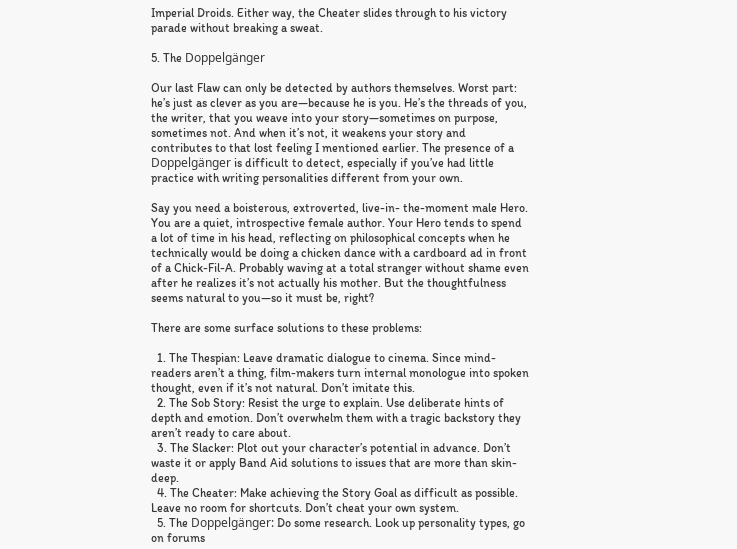Imperial Droids. Either way, the Cheater slides through to his victory parade without breaking a sweat.

5. The Doppelgänger

Our last Flaw can only be detected by authors themselves. Worst part: he’s just as clever as you are—because he is you. He’s the threads of you, the writer, that you weave into your story—sometimes on purpose, sometimes not. And when it’s not, it weakens your story and contributes to that lost feeling I mentioned earlier. The presence of a Doppelgänger is difficult to detect, especially if you’ve had little practice with writing personalities different from your own.

Say you need a boisterous, extroverted, live-in- the-moment male Hero. You are a quiet, introspective female author. Your Hero tends to spend a lot of time in his head, reflecting on philosophical concepts when he technically would be doing a chicken dance with a cardboard ad in front of a Chick-Fil-A. Probably waving at a total stranger without shame even after he realizes it’s not actually his mother. But the thoughtfulness seems natural to you—so it must be, right?

There are some surface solutions to these problems:

  1. The Thespian: Leave dramatic dialogue to cinema. Since mind-readers aren’t a thing, film-makers turn internal monologue into spoken thought, even if it’s not natural. Don’t imitate this.
  2. The Sob Story: Resist the urge to explain. Use deliberate hints of depth and emotion. Don’t overwhelm them with a tragic backstory they aren’t ready to care about.
  3. The Slacker: Plot out your character’s potential in advance. Don’t waste it or apply Band Aid solutions to issues that are more than skin-deep.
  4. The Cheater: Make achieving the Story Goal as difficult as possible. Leave no room for shortcuts. Don’t cheat your own system.
  5. The Doppelgänger: Do some research. Look up personality types, go on forums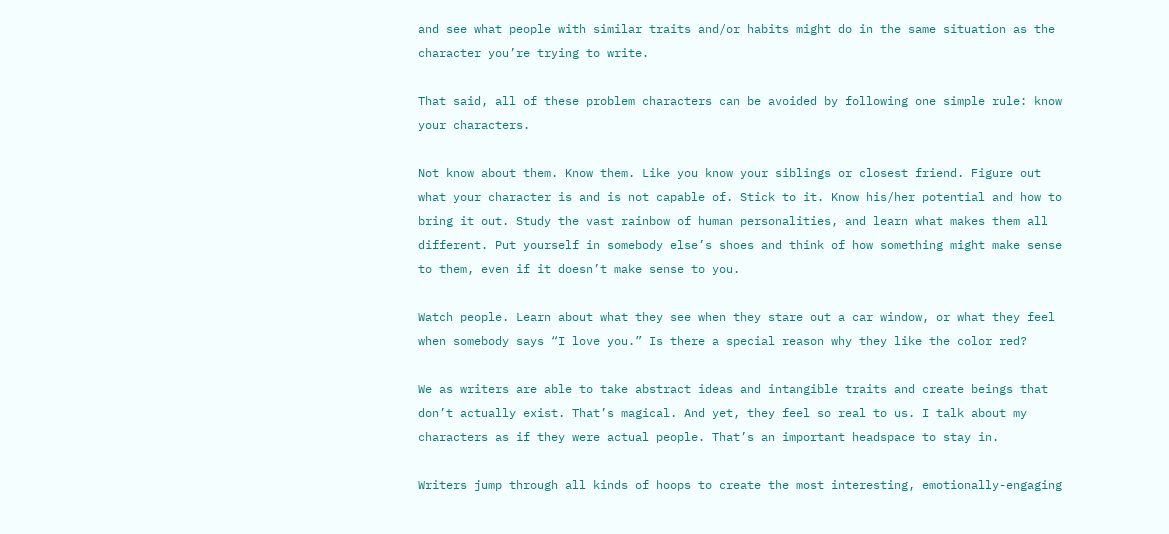and see what people with similar traits and/or habits might do in the same situation as the character you’re trying to write.

That said, all of these problem characters can be avoided by following one simple rule: know your characters.

Not know about them. Know them. Like you know your siblings or closest friend. Figure out what your character is and is not capable of. Stick to it. Know his/her potential and how to bring it out. Study the vast rainbow of human personalities, and learn what makes them all different. Put yourself in somebody else’s shoes and think of how something might make sense to them, even if it doesn’t make sense to you.

Watch people. Learn about what they see when they stare out a car window, or what they feel when somebody says “I love you.” Is there a special reason why they like the color red?

We as writers are able to take abstract ideas and intangible traits and create beings that don’t actually exist. That’s magical. And yet, they feel so real to us. I talk about my characters as if they were actual people. That’s an important headspace to stay in.

Writers jump through all kinds of hoops to create the most interesting, emotionally-engaging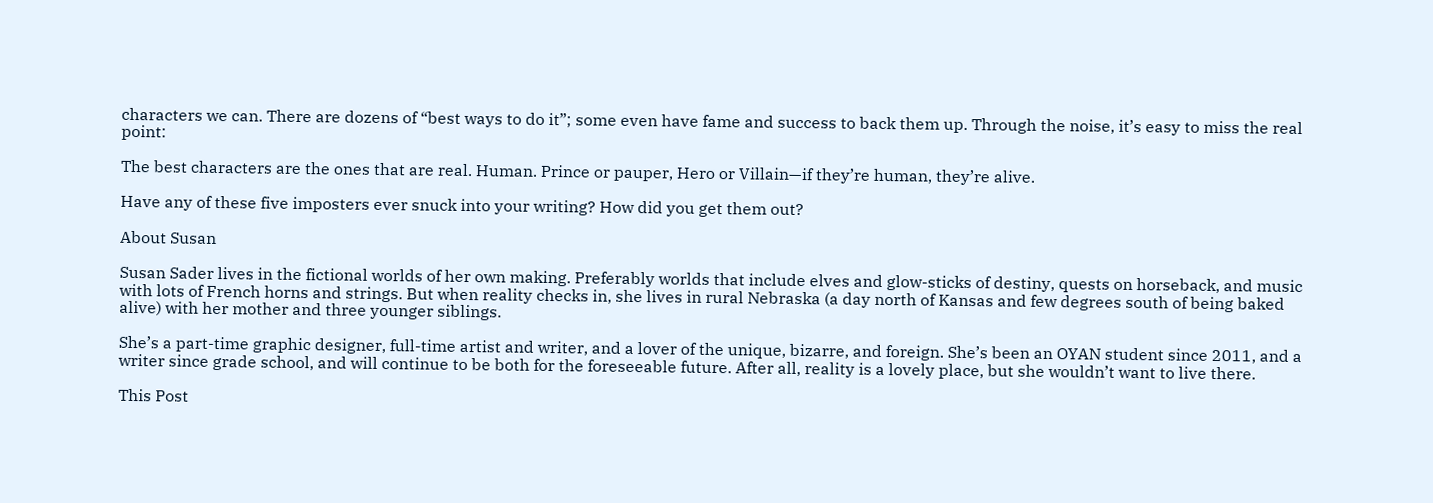characters we can. There are dozens of “best ways to do it”; some even have fame and success to back them up. Through the noise, it’s easy to miss the real point:

The best characters are the ones that are real. Human. Prince or pauper, Hero or Villain—if they’re human, they’re alive.

Have any of these five imposters ever snuck into your writing? How did you get them out?

About Susan

Susan Sader lives in the fictional worlds of her own making. Preferably worlds that include elves and glow-sticks of destiny, quests on horseback, and music with lots of French horns and strings. But when reality checks in, she lives in rural Nebraska (a day north of Kansas and few degrees south of being baked alive) with her mother and three younger siblings.

She’s a part-time graphic designer, full-time artist and writer, and a lover of the unique, bizarre, and foreign. She’s been an OYAN student since 2011, and a writer since grade school, and will continue to be both for the foreseeable future. After all, reality is a lovely place, but she wouldn’t want to live there.

This Post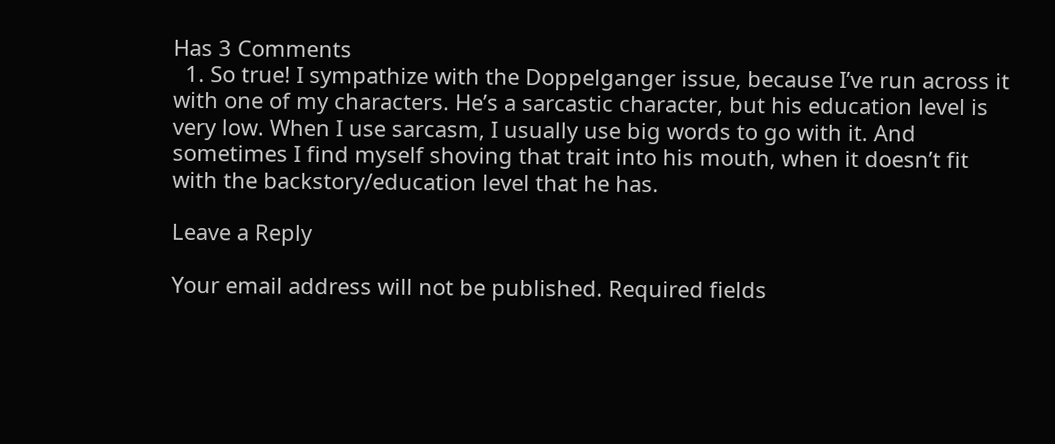Has 3 Comments
  1. So true! I sympathize with the Doppelganger issue, because I’ve run across it with one of my characters. He’s a sarcastic character, but his education level is very low. When I use sarcasm, I usually use big words to go with it. And sometimes I find myself shoving that trait into his mouth, when it doesn’t fit with the backstory/education level that he has.

Leave a Reply

Your email address will not be published. Required fields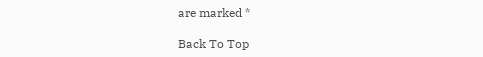are marked *

Back To Top